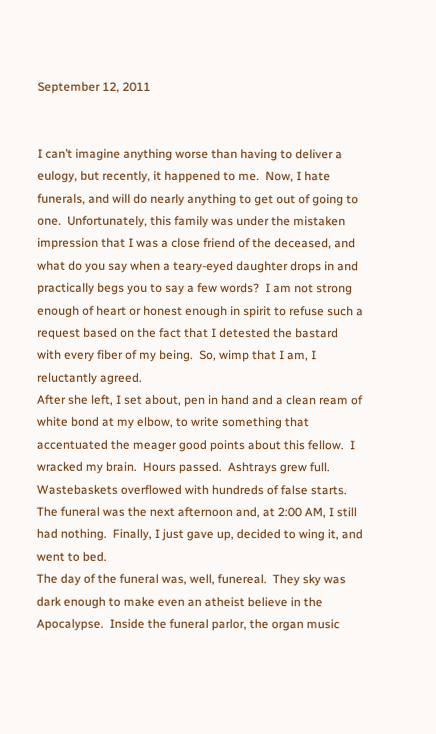September 12, 2011


I can’t imagine anything worse than having to deliver a eulogy, but recently, it happened to me.  Now, I hate funerals, and will do nearly anything to get out of going to one.  Unfortunately, this family was under the mistaken impression that I was a close friend of the deceased, and what do you say when a teary-eyed daughter drops in and practically begs you to say a few words?  I am not strong enough of heart or honest enough in spirit to refuse such a request based on the fact that I detested the bastard with every fiber of my being.  So, wimp that I am, I reluctantly agreed.
After she left, I set about, pen in hand and a clean ream of white bond at my elbow, to write something that accentuated the meager good points about this fellow.  I wracked my brain.  Hours passed.  Ashtrays grew full.  Wastebaskets overflowed with hundreds of false starts.
The funeral was the next afternoon and, at 2:00 AM, I still had nothing.  Finally, I just gave up, decided to wing it, and went to bed.
The day of the funeral was, well, funereal.  They sky was dark enough to make even an atheist believe in the Apocalypse.  Inside the funeral parlor, the organ music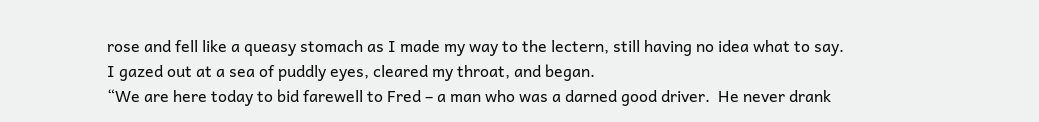rose and fell like a queasy stomach as I made my way to the lectern, still having no idea what to say.
I gazed out at a sea of puddly eyes, cleared my throat, and began.
“We are here today to bid farewell to Fred – a man who was a darned good driver.  He never drank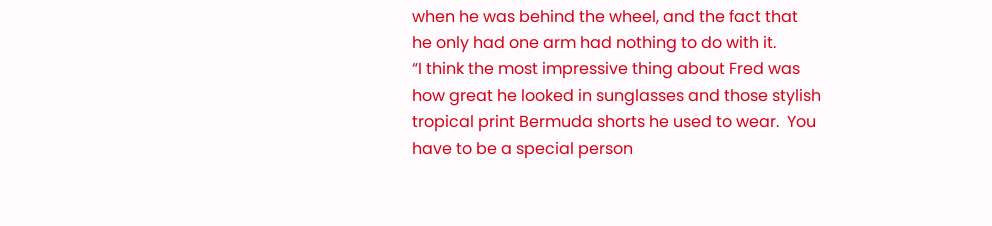when he was behind the wheel, and the fact that he only had one arm had nothing to do with it.
“I think the most impressive thing about Fred was how great he looked in sunglasses and those stylish tropical print Bermuda shorts he used to wear.  You have to be a special person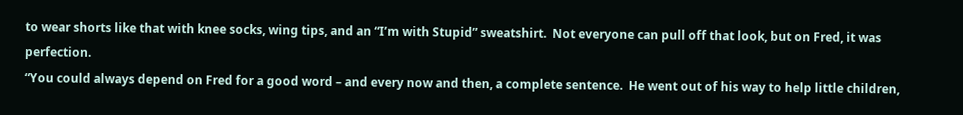to wear shorts like that with knee socks, wing tips, and an “I’m with Stupid” sweatshirt.  Not everyone can pull off that look, but on Fred, it was perfection.
“You could always depend on Fred for a good word – and every now and then, a complete sentence.  He went out of his way to help little children,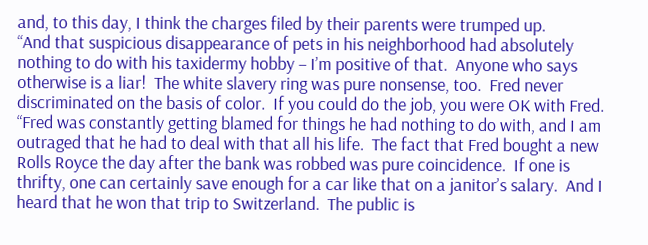and, to this day, I think the charges filed by their parents were trumped up.
“And that suspicious disappearance of pets in his neighborhood had absolutely nothing to do with his taxidermy hobby – I’m positive of that.  Anyone who says otherwise is a liar!  The white slavery ring was pure nonsense, too.  Fred never discriminated on the basis of color.  If you could do the job, you were OK with Fred.
“Fred was constantly getting blamed for things he had nothing to do with, and I am outraged that he had to deal with that all his life.  The fact that Fred bought a new Rolls Royce the day after the bank was robbed was pure coincidence.  If one is thrifty, one can certainly save enough for a car like that on a janitor’s salary.  And I heard that he won that trip to Switzerland.  The public is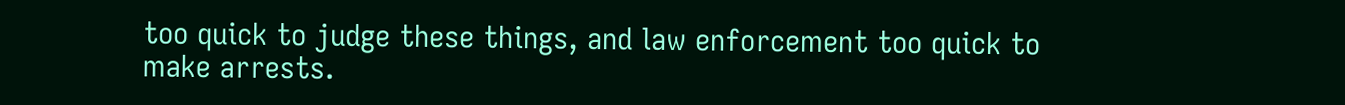too quick to judge these things, and law enforcement too quick to make arrests.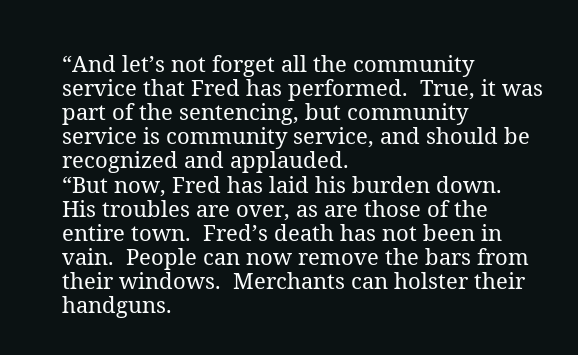“And let’s not forget all the community service that Fred has performed.  True, it was part of the sentencing, but community service is community service, and should be recognized and applauded.
“But now, Fred has laid his burden down.  His troubles are over, as are those of the entire town.  Fred’s death has not been in vain.  People can now remove the bars from their windows.  Merchants can holster their handguns.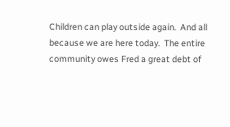Children can play outside again.  And all because we are here today.  The entire community owes Fred a great debt of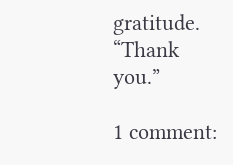gratitude.
“Thank you.”

1 comment: